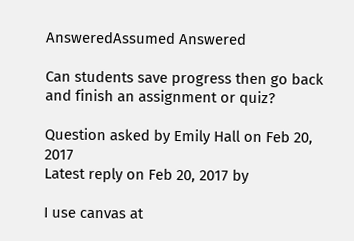AnsweredAssumed Answered

Can students save progress then go back and finish an assignment or quiz?

Question asked by Emily Hall on Feb 20, 2017
Latest reply on Feb 20, 2017 by

I use canvas at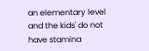an elementary level and the kids' do not have stamina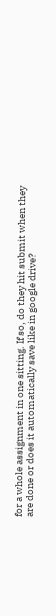for a whole assignment in one sitting. If so, do they hit submit when they are done or does it automatically save like in google drive?